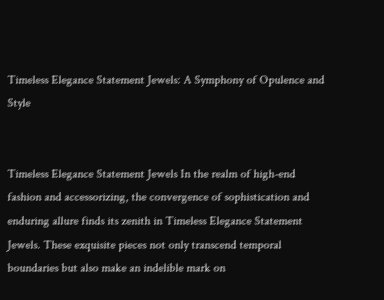Timeless Elegance Statement Jewels: A Symphony of Opulence and Style


Timeless Elegance Statement Jewels In the realm of high-end fashion and accessorizing, the convergence of sophistication and enduring allure finds its zenith in Timeless Elegance Statement Jewels. These exquisite pieces not only transcend temporal boundaries but also make an indelible mark on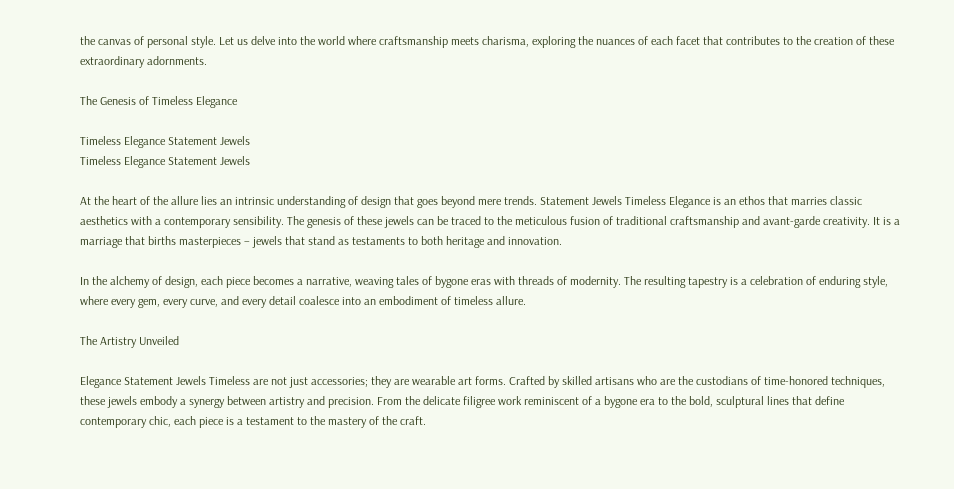the canvas of personal style. Let us delve into the world where craftsmanship meets charisma, exploring the nuances of each facet that contributes to the creation of these extraordinary adornments.

The Genesis of Timeless Elegance

Timeless Elegance Statement Jewels
Timeless Elegance Statement Jewels

At the heart of the allure lies an intrinsic understanding of design that goes beyond mere trends. Statement Jewels Timeless Elegance is an ethos that marries classic aesthetics with a contemporary sensibility. The genesis of these jewels can be traced to the meticulous fusion of traditional craftsmanship and avant-garde creativity. It is a marriage that births masterpieces – jewels that stand as testaments to both heritage and innovation.

In the alchemy of design, each piece becomes a narrative, weaving tales of bygone eras with threads of modernity. The resulting tapestry is a celebration of enduring style, where every gem, every curve, and every detail coalesce into an embodiment of timeless allure.

The Artistry Unveiled

Elegance Statement Jewels Timeless are not just accessories; they are wearable art forms. Crafted by skilled artisans who are the custodians of time-honored techniques, these jewels embody a synergy between artistry and precision. From the delicate filigree work reminiscent of a bygone era to the bold, sculptural lines that define contemporary chic, each piece is a testament to the mastery of the craft.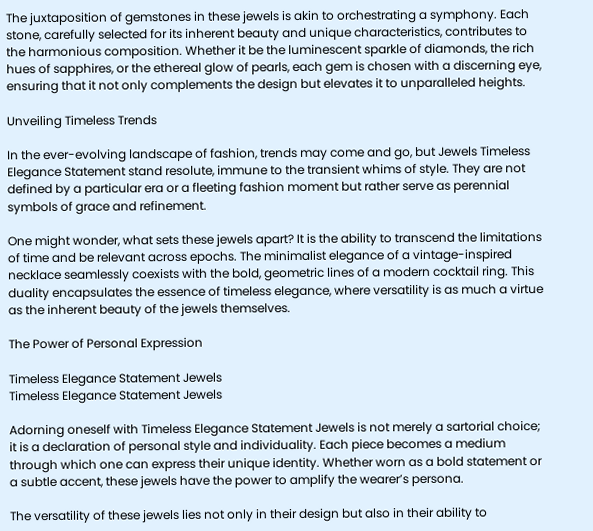The juxtaposition of gemstones in these jewels is akin to orchestrating a symphony. Each stone, carefully selected for its inherent beauty and unique characteristics, contributes to the harmonious composition. Whether it be the luminescent sparkle of diamonds, the rich hues of sapphires, or the ethereal glow of pearls, each gem is chosen with a discerning eye, ensuring that it not only complements the design but elevates it to unparalleled heights.

Unveiling Timeless Trends

In the ever-evolving landscape of fashion, trends may come and go, but Jewels Timeless Elegance Statement stand resolute, immune to the transient whims of style. They are not defined by a particular era or a fleeting fashion moment but rather serve as perennial symbols of grace and refinement.

One might wonder, what sets these jewels apart? It is the ability to transcend the limitations of time and be relevant across epochs. The minimalist elegance of a vintage-inspired necklace seamlessly coexists with the bold, geometric lines of a modern cocktail ring. This duality encapsulates the essence of timeless elegance, where versatility is as much a virtue as the inherent beauty of the jewels themselves.

The Power of Personal Expression

Timeless Elegance Statement Jewels
Timeless Elegance Statement Jewels

Adorning oneself with Timeless Elegance Statement Jewels is not merely a sartorial choice; it is a declaration of personal style and individuality. Each piece becomes a medium through which one can express their unique identity. Whether worn as a bold statement or a subtle accent, these jewels have the power to amplify the wearer’s persona.

The versatility of these jewels lies not only in their design but also in their ability to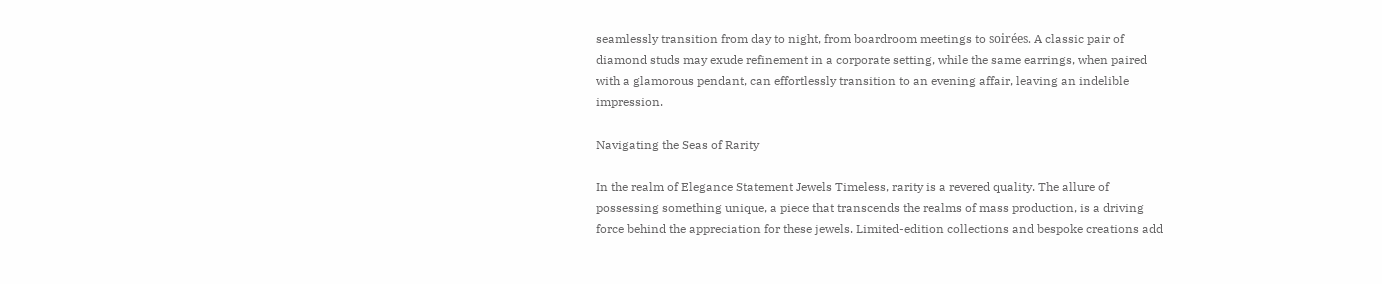seamlessly transition from day to night, from boardroom meetings to soirées. A classic pair of diamond studs may exude refinement in a corporate setting, while the same earrings, when paired with a glamorous pendant, can effortlessly transition to an evening affair, leaving an indelible impression.

Navigating the Seas of Rarity

In the realm of Elegance Statement Jewels Timeless, rarity is a revered quality. The allure of possessing something unique, a piece that transcends the realms of mass production, is a driving force behind the appreciation for these jewels. Limited-edition collections and bespoke creations add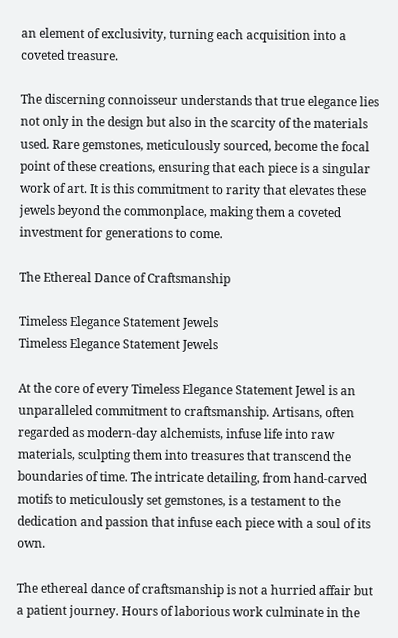an element of exclusivity, turning each acquisition into a coveted treasure.

The discerning connoisseur understands that true elegance lies not only in the design but also in the scarcity of the materials used. Rare gemstones, meticulously sourced, become the focal point of these creations, ensuring that each piece is a singular work of art. It is this commitment to rarity that elevates these jewels beyond the commonplace, making them a coveted investment for generations to come.

The Ethereal Dance of Craftsmanship

Timeless Elegance Statement Jewels
Timeless Elegance Statement Jewels

At the core of every Timeless Elegance Statement Jewel is an unparalleled commitment to craftsmanship. Artisans, often regarded as modern-day alchemists, infuse life into raw materials, sculpting them into treasures that transcend the boundaries of time. The intricate detailing, from hand-carved motifs to meticulously set gemstones, is a testament to the dedication and passion that infuse each piece with a soul of its own.

The ethereal dance of craftsmanship is not a hurried affair but a patient journey. Hours of laborious work culminate in the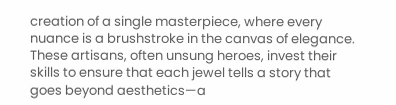creation of a single masterpiece, where every nuance is a brushstroke in the canvas of elegance. These artisans, often unsung heroes, invest their skills to ensure that each jewel tells a story that goes beyond aesthetics—a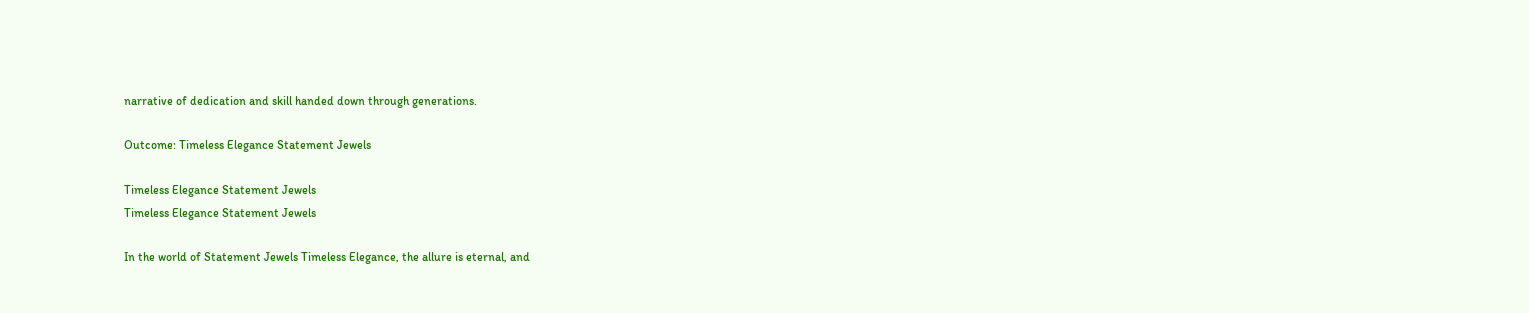narrative of dedication and skill handed down through generations.

Outcome: Timeless Elegance Statement Jewels

Timeless Elegance Statement Jewels
Timeless Elegance Statement Jewels

In the world of Statement Jewels Timeless Elegance, the allure is eternal, and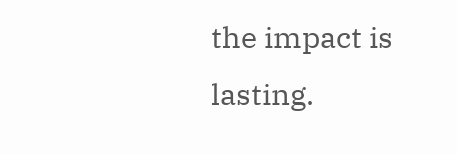the impact is lasting.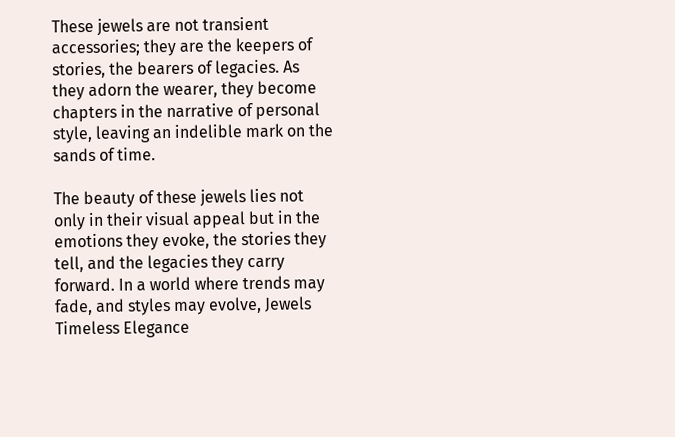These jewels are not transient accessories; they are the keepers of stories, the bearers of legacies. As they adorn the wearer, they become chapters in the narrative of personal style, leaving an indelible mark on the sands of time.

The beauty of these jewels lies not only in their visual appeal but in the emotions they evoke, the stories they tell, and the legacies they carry forward. In a world where trends may fade, and styles may evolve, Jewels Timeless Elegance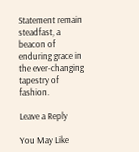Statement remain steadfast, a beacon of enduring grace in the ever-changing tapestry of fashion.

Leave a Reply

You May Like